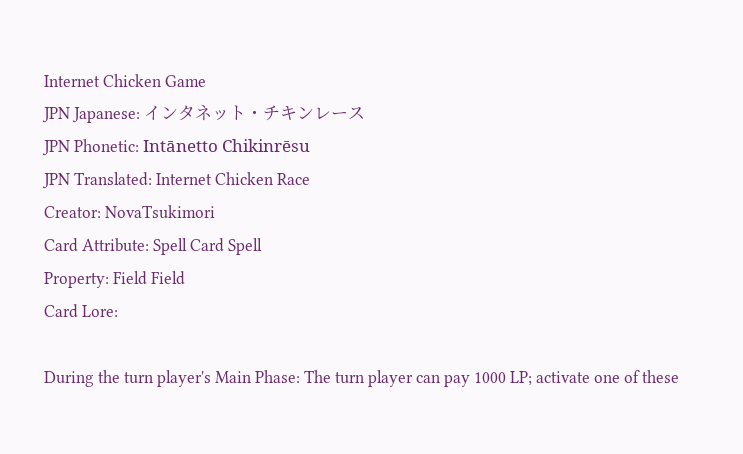Internet Chicken Game
JPN Japanese: インタネット・チキンレース
JPN Phonetic: Intānetto Chikinrēsu
JPN Translated: Internet Chicken Race
Creator: NovaTsukimori
Card Attribute: Spell Card Spell
Property: Field Field
Card Lore:

During the turn player's Main Phase: The turn player can pay 1000 LP; activate one of these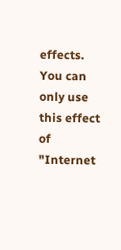effects. You can only use this effect of "Internet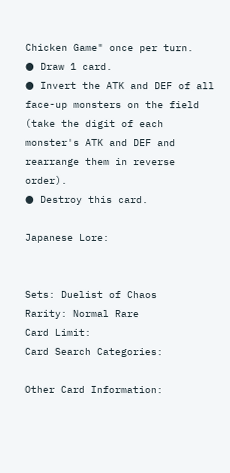Chicken Game" once per turn.
● Draw 1 card.
● Invert the ATK and DEF of all face-up monsters on the field (take the digit of each monster's ATK and DEF and rearrange them in reverse order).
● Destroy this card.

Japanese Lore:


Sets: Duelist of Chaos
Rarity: Normal Rare
Card Limit:
Card Search Categories:

Other Card Information: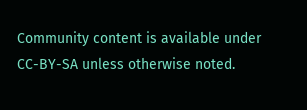Community content is available under CC-BY-SA unless otherwise noted.